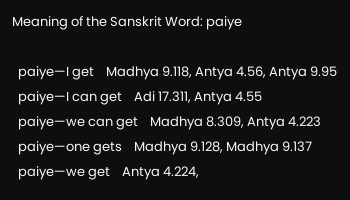Meaning of the Sanskrit Word: paiye

  paiye—I get    Madhya 9.118, Antya 4.56, Antya 9.95
  paiye—I can get    Adi 17.311, Antya 4.55
  paiye—we can get    Madhya 8.309, Antya 4.223
  paiye—one gets    Madhya 9.128, Madhya 9.137
  paiye—we get    Antya 4.224,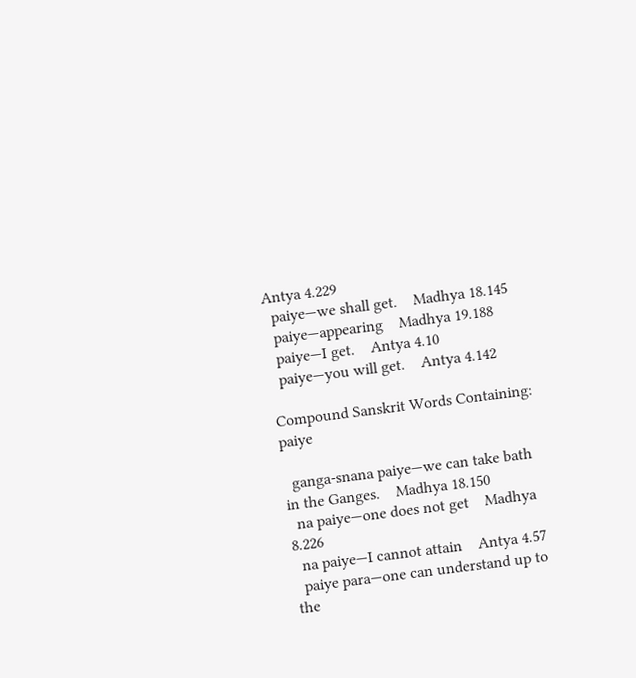Antya 4.229
  paiye—we shall get.    Madhya 18.145
  paiye—appearing    Madhya 19.188
  paiye—I get.    Antya 4.10
  paiye—you will get.    Antya 4.142

Compound Sanskrit Words Containing: paiye

  ganga-snana paiye—we can take bath in the Ganges.    Madhya 18.150
  na paiye—one does not get    Madhya 8.226
  na paiye—I cannot attain    Antya 4.57
  paiye para—one can understand up to the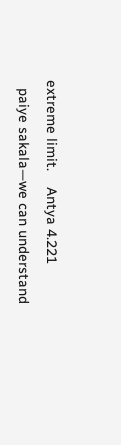extreme limit.    Antya 4.221
  paiye sakala—we can understand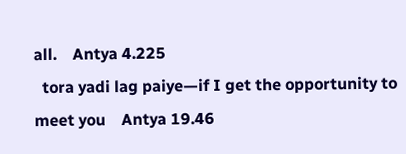all.    Antya 4.225
  tora yadi lag paiye—if I get the opportunity to meet you    Antya 19.46